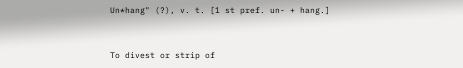Un*hang" (?), v. t. [1 st pref. un- + hang.]


To divest or strip of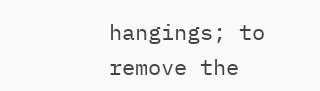hangings; to remove the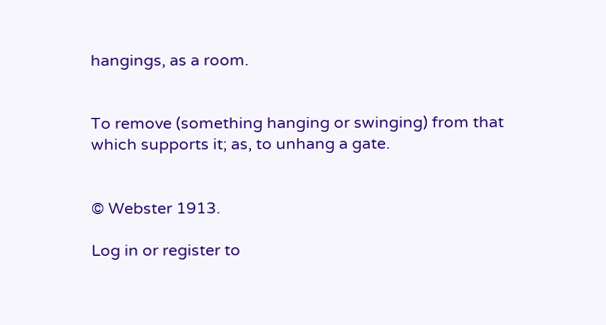hangings, as a room.


To remove (something hanging or swinging) from that which supports it; as, to unhang a gate.


© Webster 1913.

Log in or register to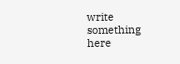write something here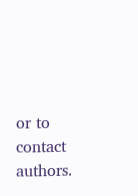or to contact authors.